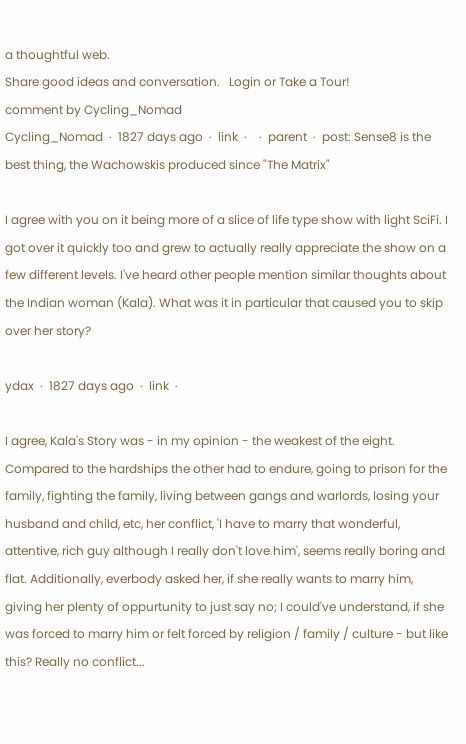a thoughtful web.
Share good ideas and conversation.   Login or Take a Tour!
comment by Cycling_Nomad
Cycling_Nomad  ·  1827 days ago  ·  link  ·    ·  parent  ·  post: Sense8 is the best thing, the Wachowskis produced since "The Matrix"

I agree with you on it being more of a slice of life type show with light SciFi. I got over it quickly too and grew to actually really appreciate the show on a few different levels. I've heard other people mention similar thoughts about the Indian woman (Kala). What was it in particular that caused you to skip over her story?

ydax  ·  1827 days ago  ·  link  ·

I agree, Kala's Story was - in my opinion - the weakest of the eight. Compared to the hardships the other had to endure, going to prison for the family, fighting the family, living between gangs and warlords, losing your husband and child, etc, her conflict, 'I have to marry that wonderful, attentive, rich guy although I really don't love him', seems really boring and flat. Additionally, everbody asked her, if she really wants to marry him, giving her plenty of oppurtunity to just say no; I could've understand, if she was forced to marry him or felt forced by religion / family / culture - but like this? Really no conflict...